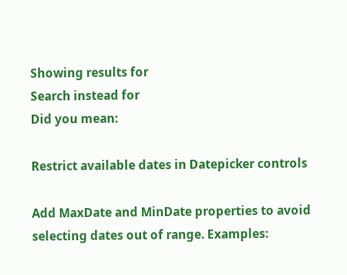Showing results for
Search instead for
Did you mean:

Restrict available dates in Datepicker controls

Add MaxDate and MinDate properties to avoid selecting dates out of range. Examples: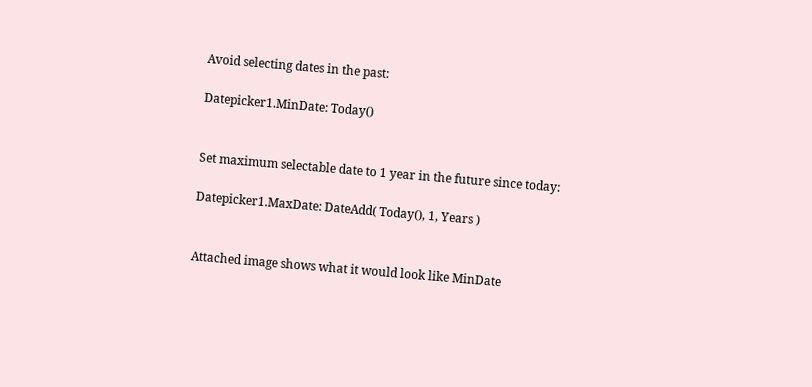Avoid selecting dates in the past:

Datepicker1.MinDate: Today()


Set maximum selectable date to 1 year in the future since today:

Datepicker1.MaxDate: DateAdd( Today(), 1, Years )


Attached image shows what it would look like MinDate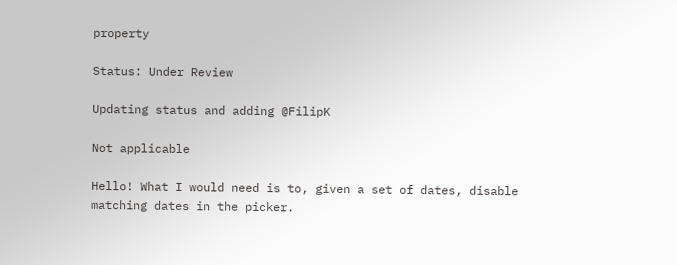property

Status: Under Review

Updating status and adding @FilipK

Not applicable

Hello! What I would need is to, given a set of dates, disable matching dates in the picker.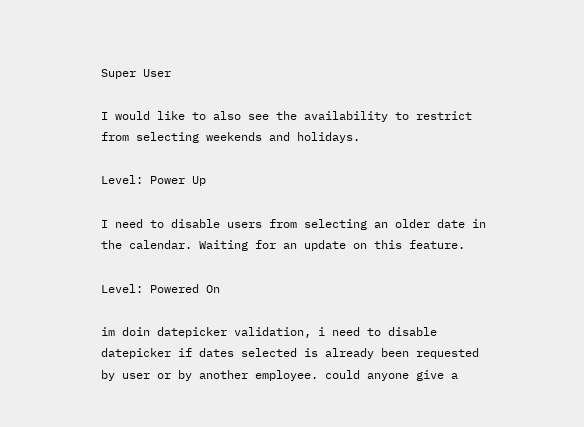Super User

I would like to also see the availability to restrict from selecting weekends and holidays.

Level: Power Up

I need to disable users from selecting an older date in the calendar. Waiting for an update on this feature.

Level: Powered On

im doin datepicker validation, i need to disable datepicker if dates selected is already been requested by user or by another employee. could anyone give a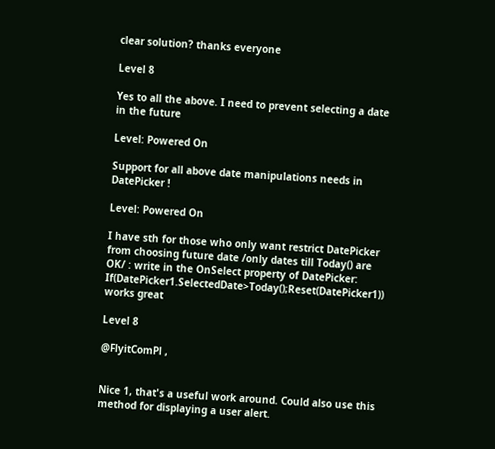clear solution? thanks everyone

Level 8

Yes to all the above. I need to prevent selecting a date in the future

Level: Powered On

Support for all above date manipulations needs in DatePicker !

Level: Powered On

I have sth for those who only want restrict DatePicker from choosing future date /only dates till Today() are OK/ : write in the OnSelect property of DatePicker: If(DatePicker1.SelectedDate>Today();Reset(DatePicker1))
works great

Level 8

@FlyitComPl ,


Nice 1, that's a useful work around. Could also use this method for displaying a user alert.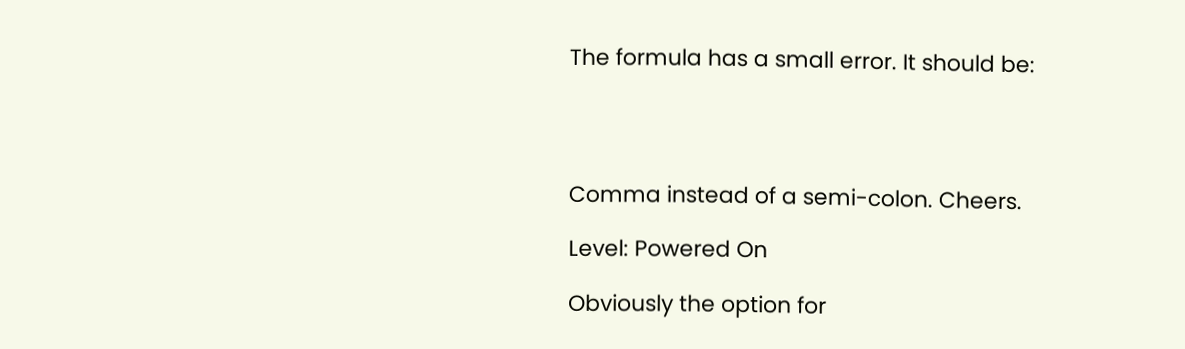The formula has a small error. It should be:




Comma instead of a semi-colon. Cheers.

Level: Powered On

Obviously the option for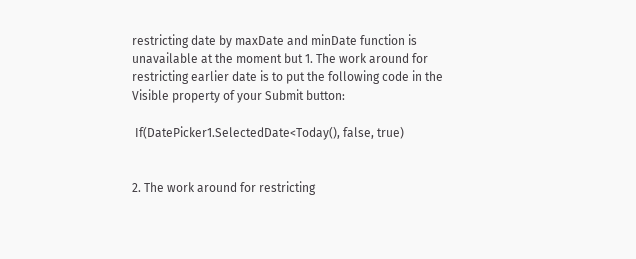restricting date by maxDate and minDate function is unavailable at the moment but 1. The work around for restricting earlier date is to put the following code in the Visible property of your Submit button:

 If(DatePicker1.SelectedDate<Today(), false, true)


2. The work around for restricting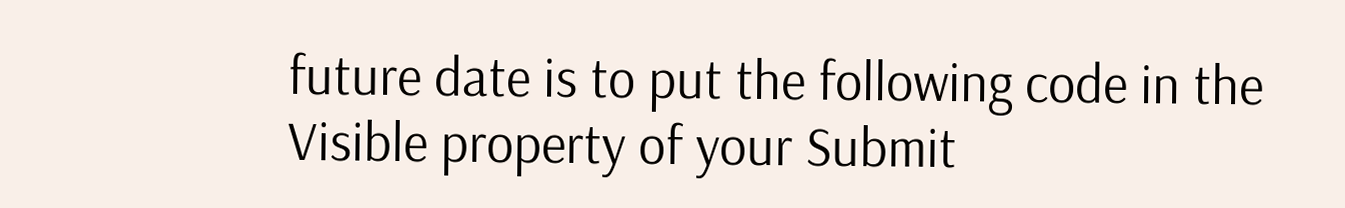future date is to put the following code in the Visible property of your Submit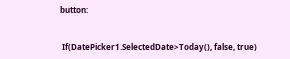button:


 If(DatePicker1.SelectedDate>Today(), false, true)